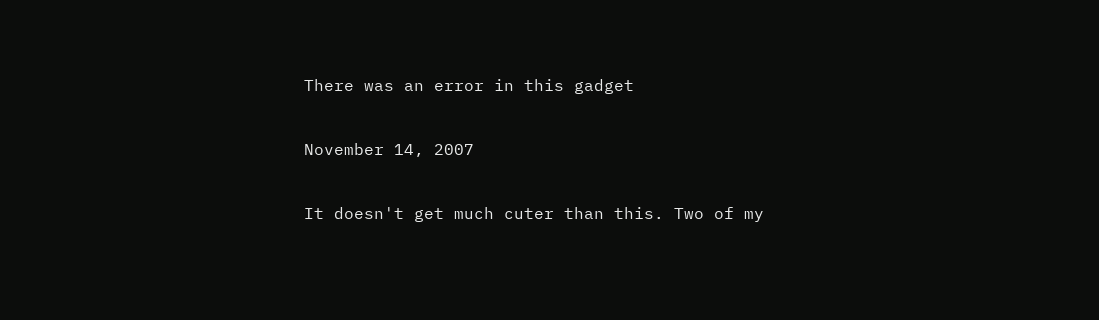There was an error in this gadget

November 14, 2007

It doesn't get much cuter than this. Two of my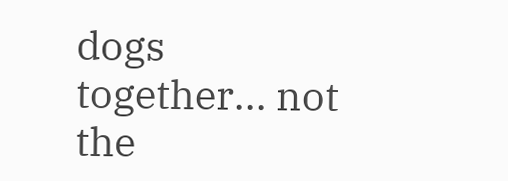dogs together... not the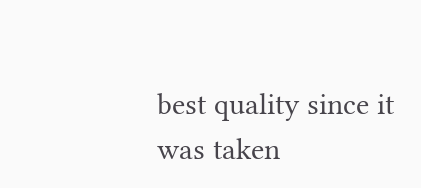best quality since it was taken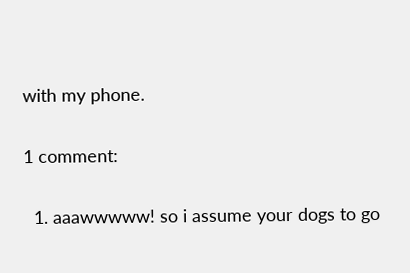with my phone.

1 comment:

  1. aaawwwww! so i assume your dogs to go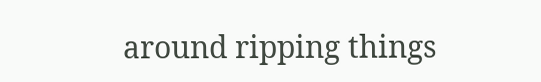around ripping things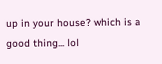up in your house? which is a good thing... lol